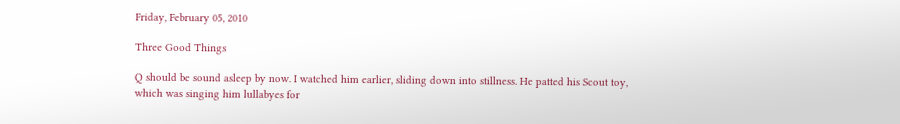Friday, February 05, 2010

Three Good Things

Q should be sound asleep by now. I watched him earlier, sliding down into stillness. He patted his Scout toy, which was singing him lullabyes for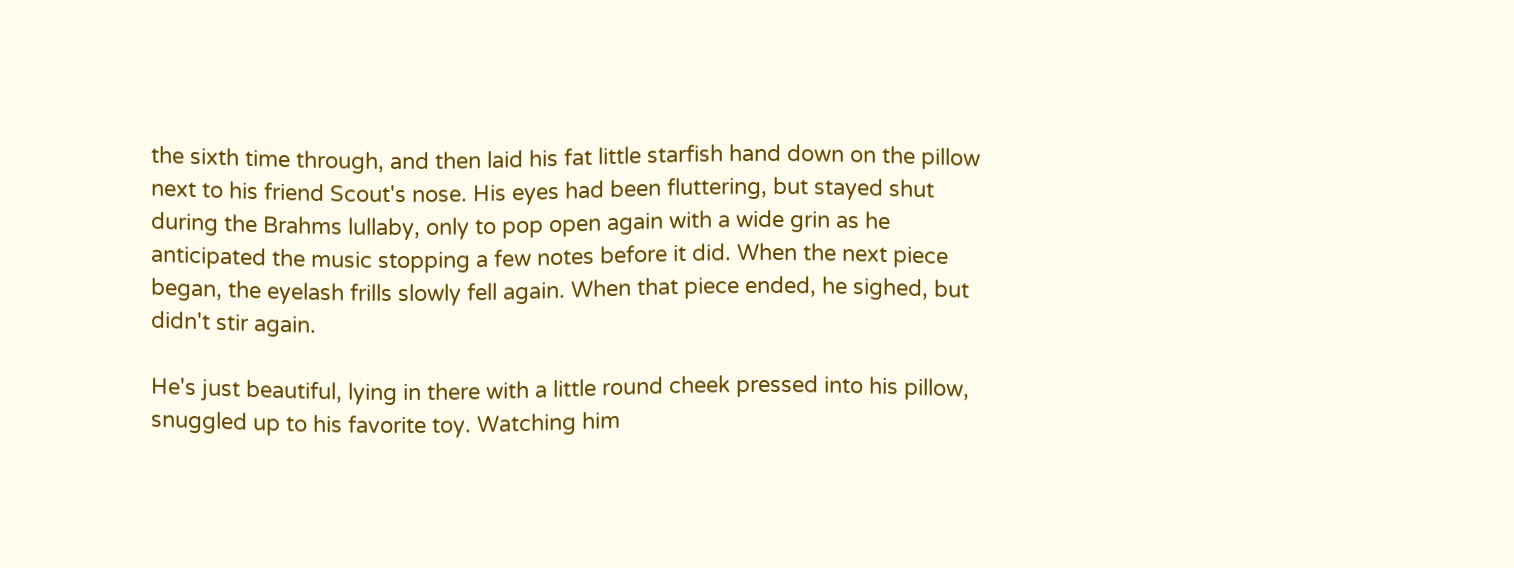the sixth time through, and then laid his fat little starfish hand down on the pillow next to his friend Scout's nose. His eyes had been fluttering, but stayed shut during the Brahms lullaby, only to pop open again with a wide grin as he anticipated the music stopping a few notes before it did. When the next piece began, the eyelash frills slowly fell again. When that piece ended, he sighed, but didn't stir again.

He's just beautiful, lying in there with a little round cheek pressed into his pillow, snuggled up to his favorite toy. Watching him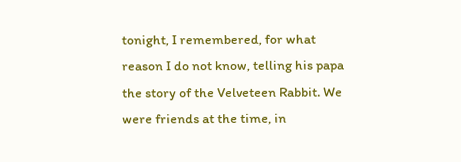tonight, I remembered, for what reason I do not know, telling his papa the story of the Velveteen Rabbit. We were friends at the time, in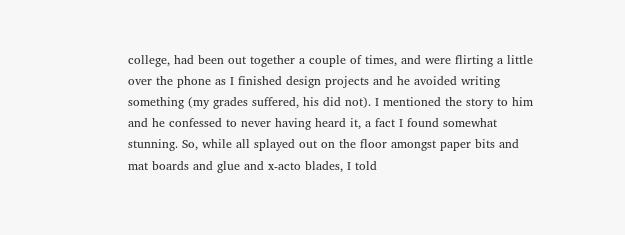college, had been out together a couple of times, and were flirting a little over the phone as I finished design projects and he avoided writing something (my grades suffered, his did not). I mentioned the story to him and he confessed to never having heard it, a fact I found somewhat stunning. So, while all splayed out on the floor amongst paper bits and mat boards and glue and x-acto blades, I told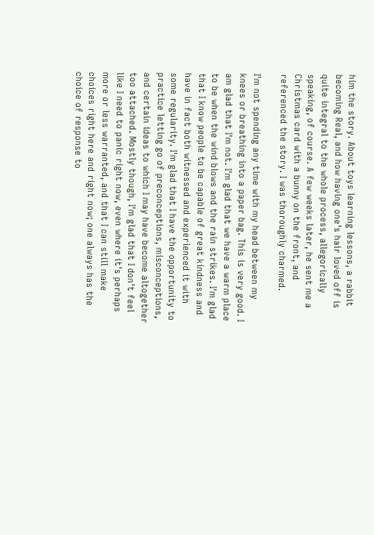him the story. About toys learning lessons, a rabbit becoming Real, and how having one's hair loved off is quite integral to the whole process, allegorically speaking, of course. A few weeks later, he sent me a Christmas card with a bunny on the front, and referenced the story. I was thoroughly charmed.

I'm not spending any time with my head between my knees or breathing into a paper bag. This is very good. I am glad that I'm not. I'm glad that we have a warm place to be when the wind blows and the rain strikes. I'm glad that I know people to be capable of great kindness and have in fact both witnessed and experienced it with some regularity. I'm glad that I have the opportunity to practice letting go of preconceptions, misconceptions, and certain ideas to which I may have become altogether too attached. Mostly though, I'm glad that I don't feel like I need to panic right now, even where it's perhaps more or less warranted, and that I can still make choices right here and right now; one always has the choice of response to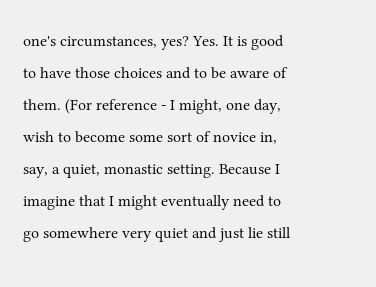one's circumstances, yes? Yes. It is good to have those choices and to be aware of them. (For reference - I might, one day, wish to become some sort of novice in, say, a quiet, monastic setting. Because I imagine that I might eventually need to go somewhere very quiet and just lie still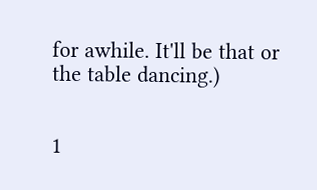for awhile. It'll be that or the table dancing.)


1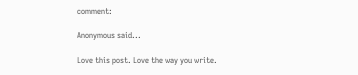comment:

Anonymous said...

Love this post. Love the way you write.